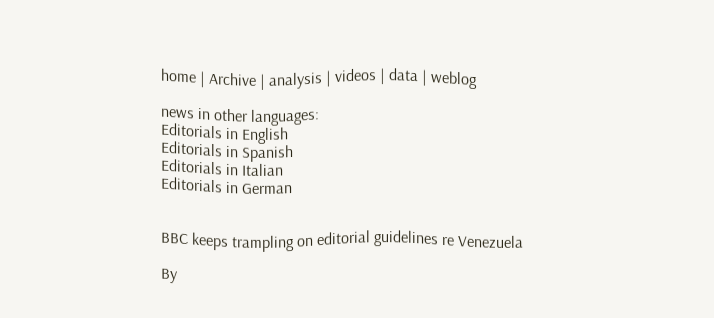home | Archive | analysis | videos | data | weblog

news in other languages:
Editorials in English
Editorials in Spanish
Editorials in Italian
Editorials in German


BBC keeps trampling on editorial guidelines re Venezuela

By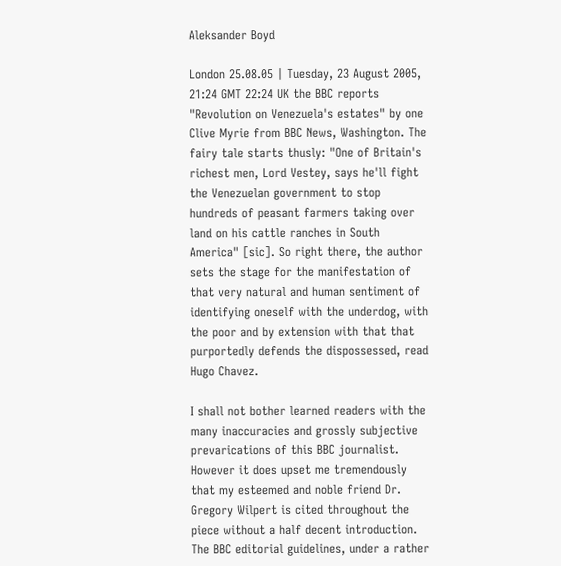Aleksander Boyd

London 25.08.05 | Tuesday, 23 August 2005, 21:24 GMT 22:24 UK the BBC reports "Revolution on Venezuela's estates" by one Clive Myrie from BBC News, Washington. The fairy tale starts thusly: "One of Britain's richest men, Lord Vestey, says he'll fight the Venezuelan government to stop hundreds of peasant farmers taking over land on his cattle ranches in South America" [sic]. So right there, the author sets the stage for the manifestation of that very natural and human sentiment of identifying oneself with the underdog, with the poor and by extension with that that purportedly defends the dispossessed, read Hugo Chavez.

I shall not bother learned readers with the many inaccuracies and grossly subjective prevarications of this BBC journalist. However it does upset me tremendously that my esteemed and noble friend Dr. Gregory Wilpert is cited throughout the piece without a half decent introduction. The BBC editorial guidelines, under a rather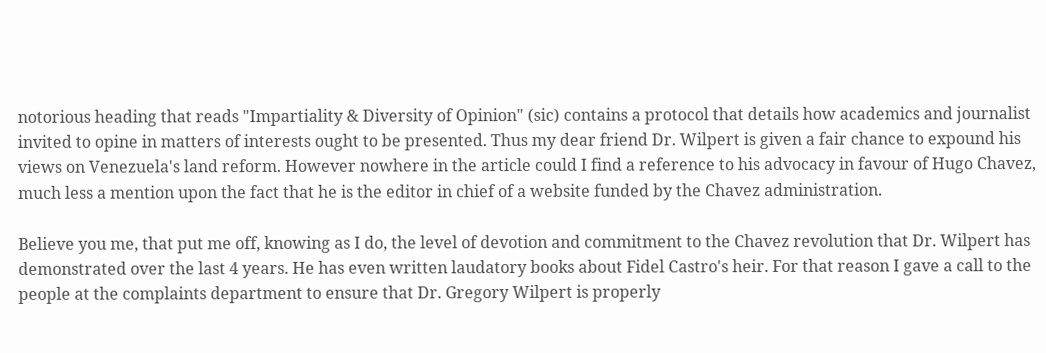notorious heading that reads "Impartiality & Diversity of Opinion" (sic) contains a protocol that details how academics and journalist invited to opine in matters of interests ought to be presented. Thus my dear friend Dr. Wilpert is given a fair chance to expound his views on Venezuela's land reform. However nowhere in the article could I find a reference to his advocacy in favour of Hugo Chavez, much less a mention upon the fact that he is the editor in chief of a website funded by the Chavez administration.

Believe you me, that put me off, knowing as I do, the level of devotion and commitment to the Chavez revolution that Dr. Wilpert has demonstrated over the last 4 years. He has even written laudatory books about Fidel Castro's heir. For that reason I gave a call to the people at the complaints department to ensure that Dr. Gregory Wilpert is properly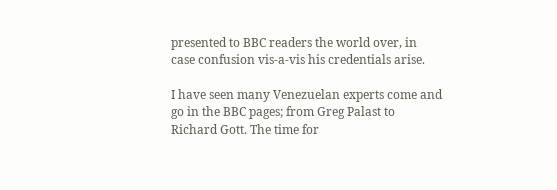presented to BBC readers the world over, in case confusion vis-a-vis his credentials arise.

I have seen many Venezuelan experts come and go in the BBC pages; from Greg Palast to Richard Gott. The time for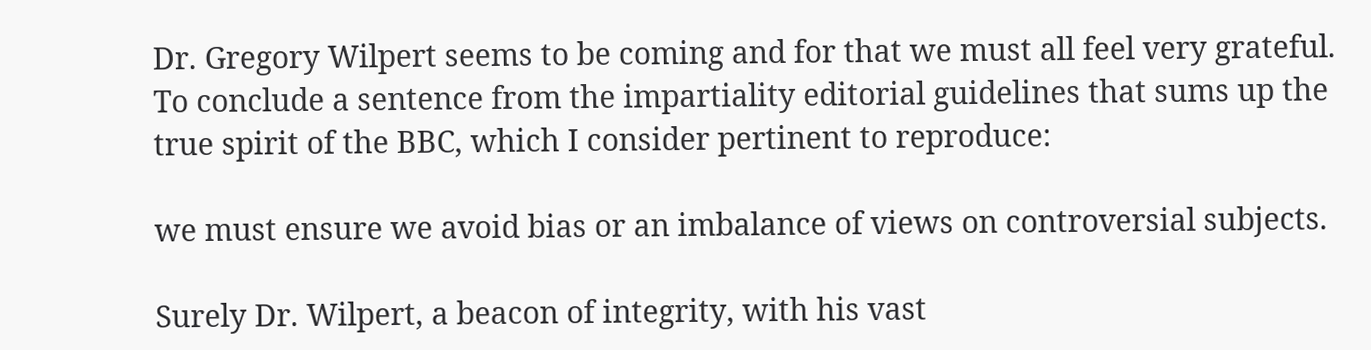Dr. Gregory Wilpert seems to be coming and for that we must all feel very grateful. To conclude a sentence from the impartiality editorial guidelines that sums up the true spirit of the BBC, which I consider pertinent to reproduce:

we must ensure we avoid bias or an imbalance of views on controversial subjects.

Surely Dr. Wilpert, a beacon of integrity, with his vast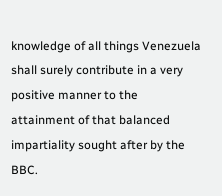knowledge of all things Venezuela shall surely contribute in a very positive manner to the attainment of that balanced impartiality sought after by the BBC.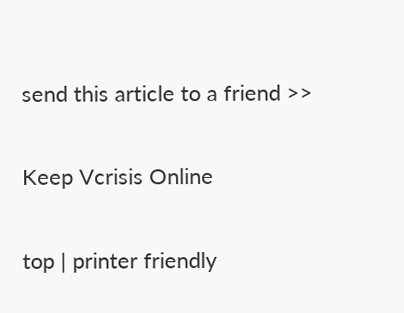send this article to a friend >>

Keep Vcrisis Online

top | printer friendly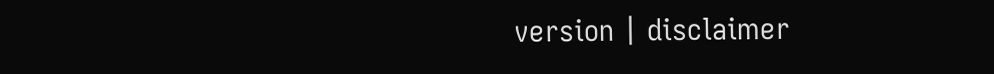version | disclaimer